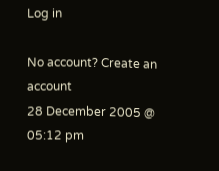Log in

No account? Create an account
28 December 2005 @ 05:12 pm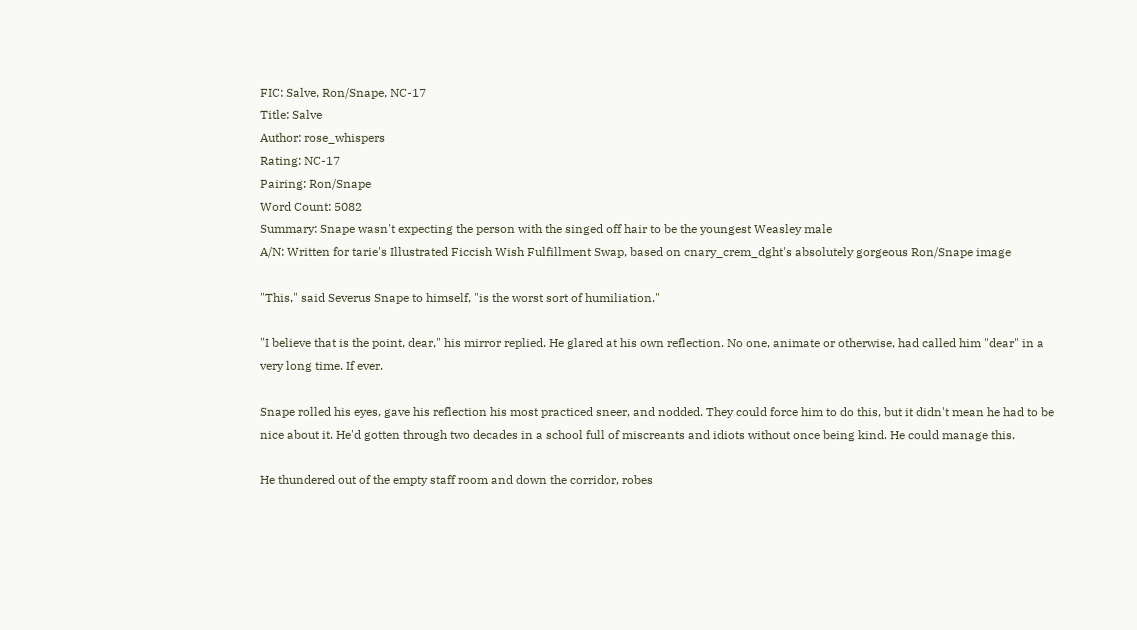FIC: Salve, Ron/Snape, NC-17
Title: Salve
Author: rose_whispers
Rating: NC-17
Pairing: Ron/Snape
Word Count: 5082
Summary: Snape wasn't expecting the person with the singed off hair to be the youngest Weasley male
A/N: Written for tarie's Illustrated Ficcish Wish Fulfillment Swap, based on cnary_crem_dght's absolutely gorgeous Ron/Snape image

"This," said Severus Snape to himself, "is the worst sort of humiliation."

"I believe that is the point, dear," his mirror replied. He glared at his own reflection. No one, animate or otherwise, had called him "dear" in a very long time. If ever.

Snape rolled his eyes, gave his reflection his most practiced sneer, and nodded. They could force him to do this, but it didn't mean he had to be nice about it. He'd gotten through two decades in a school full of miscreants and idiots without once being kind. He could manage this.

He thundered out of the empty staff room and down the corridor, robes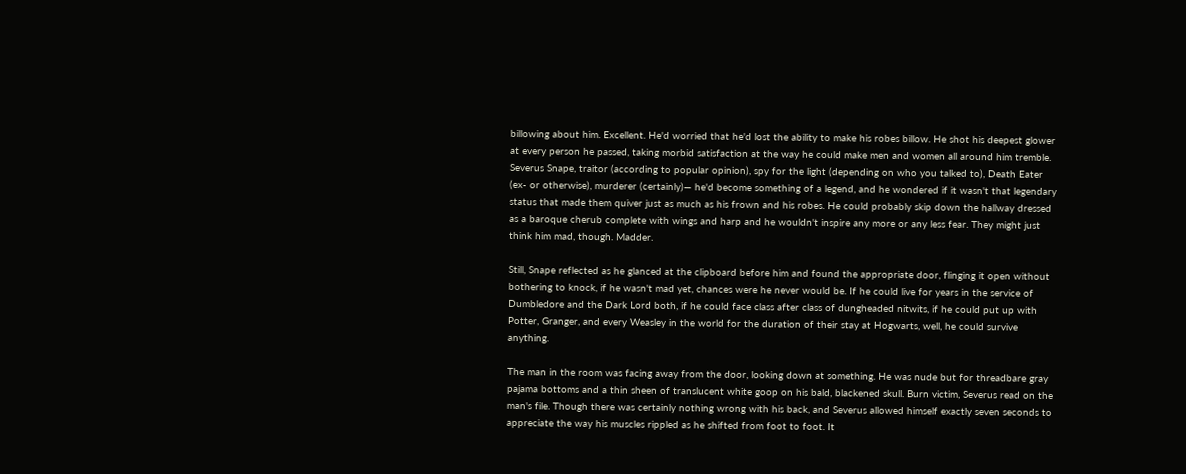billowing about him. Excellent. He'd worried that he'd lost the ability to make his robes billow. He shot his deepest glower at every person he passed, taking morbid satisfaction at the way he could make men and women all around him tremble. Severus Snape, traitor (according to popular opinion), spy for the light (depending on who you talked to), Death Eater (ex- or otherwise), murderer (certainly)— he'd become something of a legend, and he wondered if it wasn't that legendary status that made them quiver just as much as his frown and his robes. He could probably skip down the hallway dressed as a baroque cherub complete with wings and harp and he wouldn't inspire any more or any less fear. They might just think him mad, though. Madder.

Still, Snape reflected as he glanced at the clipboard before him and found the appropriate door, flinging it open without bothering to knock, if he wasn't mad yet, chances were he never would be. If he could live for years in the service of Dumbledore and the Dark Lord both, if he could face class after class of dungheaded nitwits, if he could put up with Potter, Granger, and every Weasley in the world for the duration of their stay at Hogwarts, well, he could survive anything.

The man in the room was facing away from the door, looking down at something. He was nude but for threadbare gray pajama bottoms and a thin sheen of translucent white goop on his bald, blackened skull. Burn victim, Severus read on the man's file. Though there was certainly nothing wrong with his back, and Severus allowed himself exactly seven seconds to appreciate the way his muscles rippled as he shifted from foot to foot. It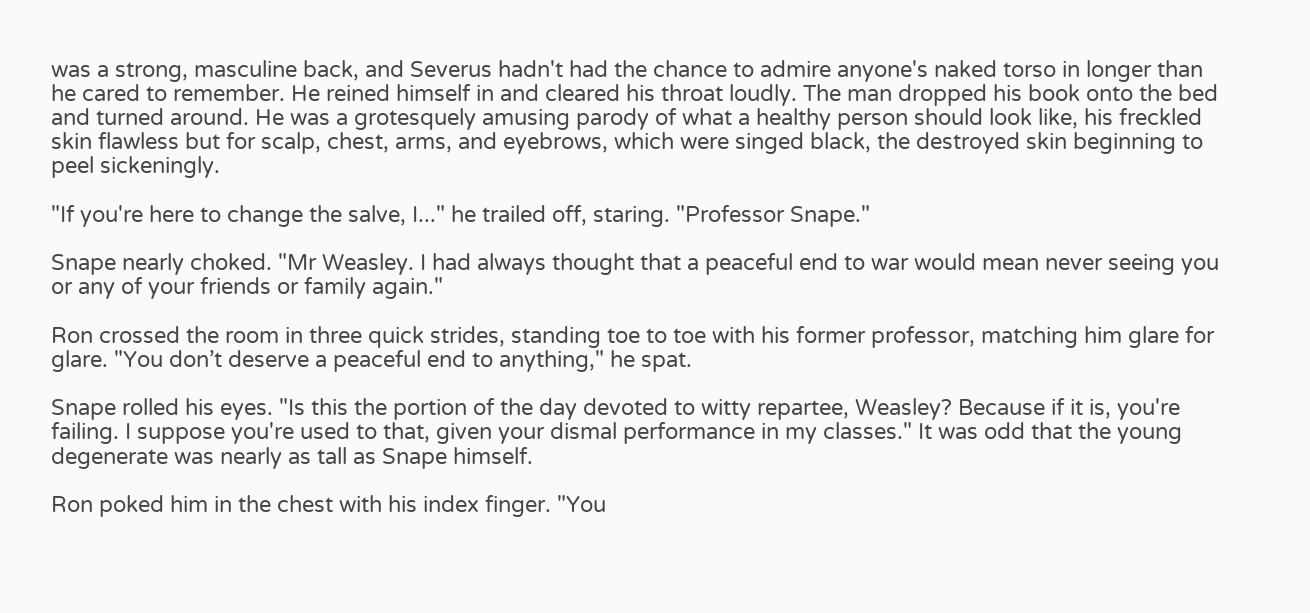was a strong, masculine back, and Severus hadn't had the chance to admire anyone's naked torso in longer than he cared to remember. He reined himself in and cleared his throat loudly. The man dropped his book onto the bed and turned around. He was a grotesquely amusing parody of what a healthy person should look like, his freckled skin flawless but for scalp, chest, arms, and eyebrows, which were singed black, the destroyed skin beginning to peel sickeningly.

"If you're here to change the salve, I..." he trailed off, staring. "Professor Snape."

Snape nearly choked. "Mr Weasley. I had always thought that a peaceful end to war would mean never seeing you or any of your friends or family again."

Ron crossed the room in three quick strides, standing toe to toe with his former professor, matching him glare for glare. "You don’t deserve a peaceful end to anything," he spat.

Snape rolled his eyes. "Is this the portion of the day devoted to witty repartee, Weasley? Because if it is, you're failing. I suppose you're used to that, given your dismal performance in my classes." It was odd that the young degenerate was nearly as tall as Snape himself.

Ron poked him in the chest with his index finger. "You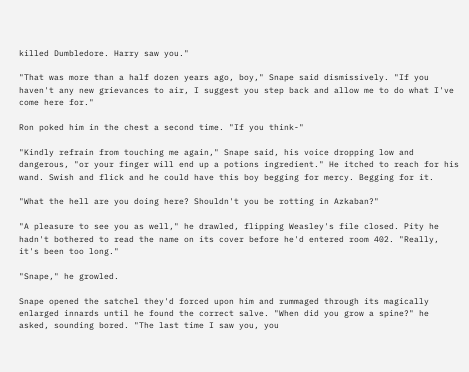killed Dumbledore. Harry saw you."

"That was more than a half dozen years ago, boy," Snape said dismissively. "If you haven't any new grievances to air, I suggest you step back and allow me to do what I've come here for."

Ron poked him in the chest a second time. "If you think-"

"Kindly refrain from touching me again," Snape said, his voice dropping low and dangerous, "or your finger will end up a potions ingredient." He itched to reach for his wand. Swish and flick and he could have this boy begging for mercy. Begging for it.

"What the hell are you doing here? Shouldn't you be rotting in Azkaban?"

"A pleasure to see you as well," he drawled, flipping Weasley's file closed. Pity he hadn't bothered to read the name on its cover before he'd entered room 402. "Really, it's been too long."

"Snape," he growled.

Snape opened the satchel they'd forced upon him and rummaged through its magically enlarged innards until he found the correct salve. "When did you grow a spine?" he asked, sounding bored. "The last time I saw you, you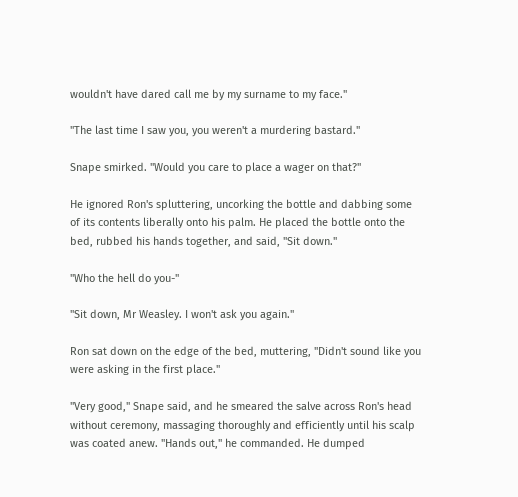wouldn't have dared call me by my surname to my face."

"The last time I saw you, you weren't a murdering bastard."

Snape smirked. "Would you care to place a wager on that?"

He ignored Ron's spluttering, uncorking the bottle and dabbing some of its contents liberally onto his palm. He placed the bottle onto the bed, rubbed his hands together, and said, "Sit down."

"Who the hell do you-"

"Sit down, Mr Weasley. I won't ask you again."

Ron sat down on the edge of the bed, muttering, "Didn't sound like you were asking in the first place."

"Very good," Snape said, and he smeared the salve across Ron's head without ceremony, massaging thoroughly and efficiently until his scalp was coated anew. "Hands out," he commanded. He dumped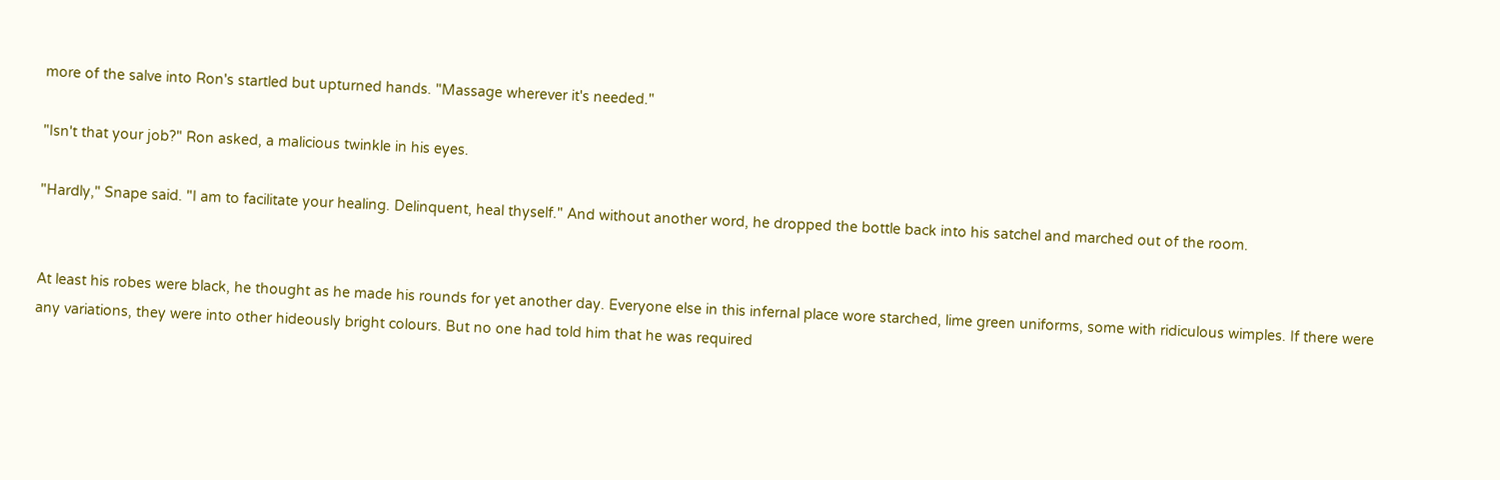more of the salve into Ron's startled but upturned hands. "Massage wherever it's needed."

"Isn't that your job?" Ron asked, a malicious twinkle in his eyes.

"Hardly," Snape said. "I am to facilitate your healing. Delinquent, heal thyself." And without another word, he dropped the bottle back into his satchel and marched out of the room.


At least his robes were black, he thought as he made his rounds for yet another day. Everyone else in this infernal place wore starched, lime green uniforms, some with ridiculous wimples. If there were any variations, they were into other hideously bright colours. But no one had told him that he was required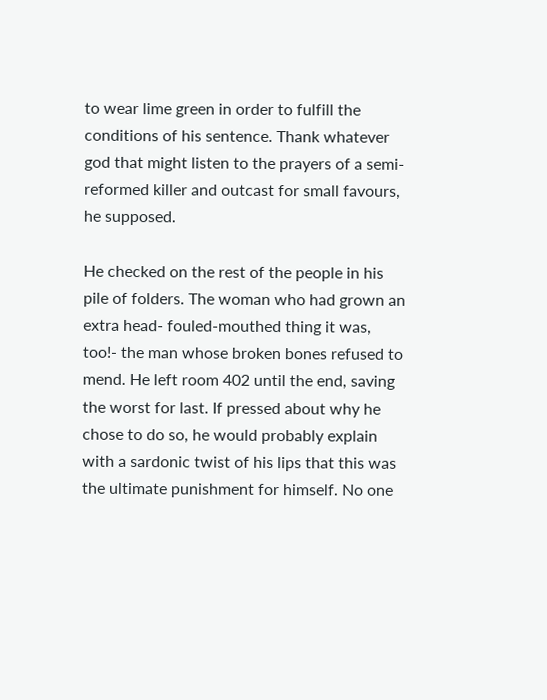to wear lime green in order to fulfill the conditions of his sentence. Thank whatever god that might listen to the prayers of a semi-reformed killer and outcast for small favours, he supposed.

He checked on the rest of the people in his pile of folders. The woman who had grown an extra head- fouled-mouthed thing it was, too!- the man whose broken bones refused to mend. He left room 402 until the end, saving the worst for last. If pressed about why he chose to do so, he would probably explain with a sardonic twist of his lips that this was the ultimate punishment for himself. No one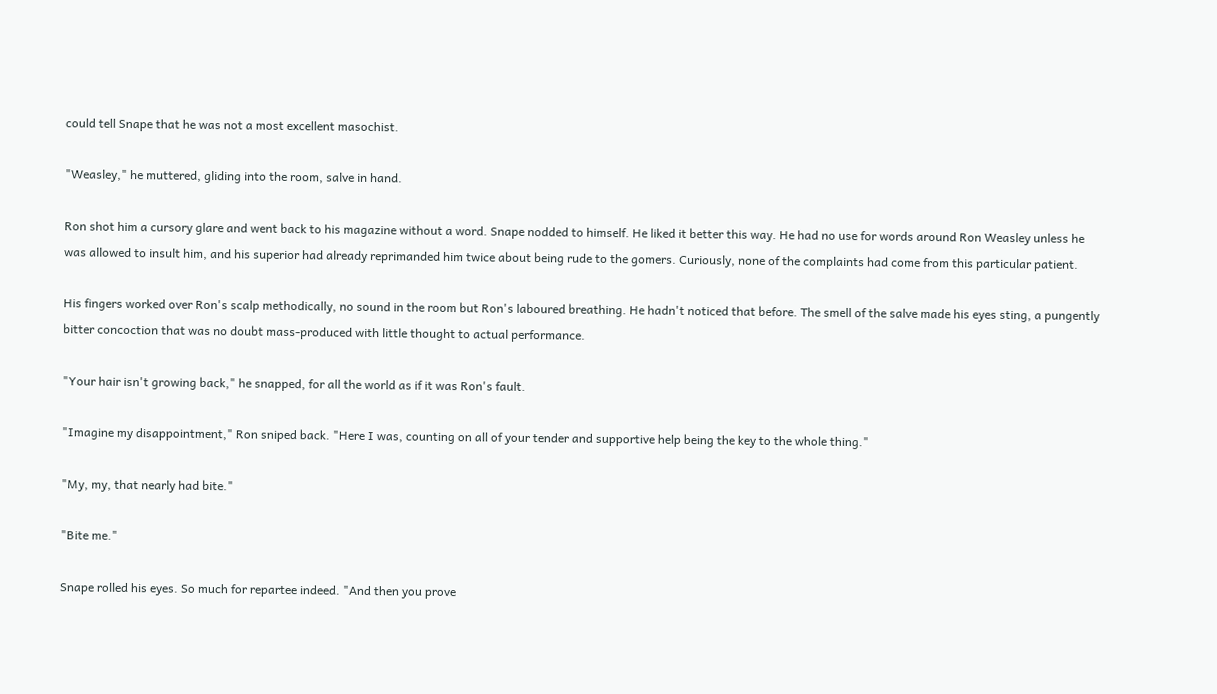could tell Snape that he was not a most excellent masochist.

"Weasley," he muttered, gliding into the room, salve in hand.

Ron shot him a cursory glare and went back to his magazine without a word. Snape nodded to himself. He liked it better this way. He had no use for words around Ron Weasley unless he was allowed to insult him, and his superior had already reprimanded him twice about being rude to the gomers. Curiously, none of the complaints had come from this particular patient.

His fingers worked over Ron's scalp methodically, no sound in the room but Ron's laboured breathing. He hadn't noticed that before. The smell of the salve made his eyes sting, a pungently bitter concoction that was no doubt mass-produced with little thought to actual performance.

"Your hair isn't growing back," he snapped, for all the world as if it was Ron's fault.

"Imagine my disappointment," Ron sniped back. "Here I was, counting on all of your tender and supportive help being the key to the whole thing."

"My, my, that nearly had bite."

"Bite me."

Snape rolled his eyes. So much for repartee indeed. "And then you prove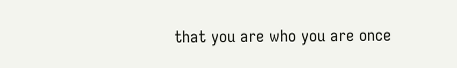that you are who you are once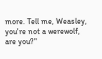more. Tell me, Weasley, you're not a werewolf, are you?"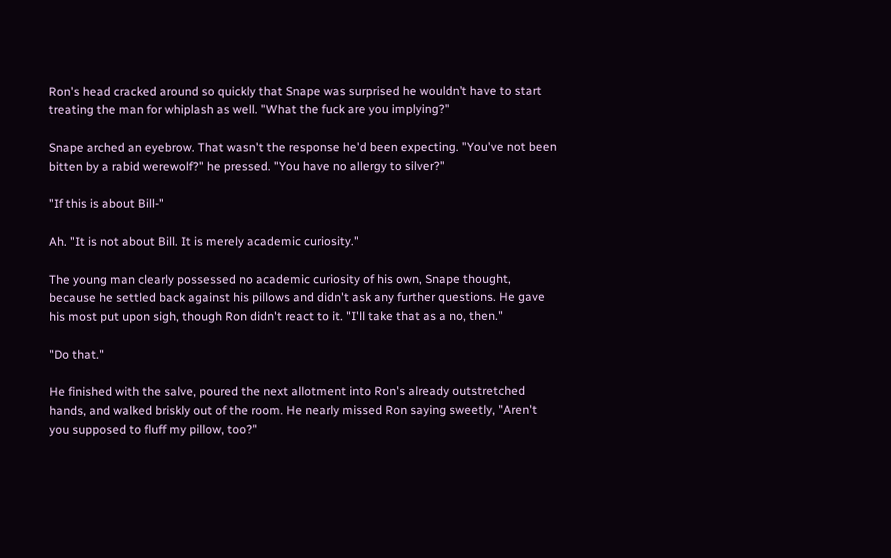Ron's head cracked around so quickly that Snape was surprised he wouldn’t have to start treating the man for whiplash as well. "What the fuck are you implying?"

Snape arched an eyebrow. That wasn't the response he'd been expecting. "You've not been bitten by a rabid werewolf?" he pressed. "You have no allergy to silver?"

"If this is about Bill-"

Ah. "It is not about Bill. It is merely academic curiosity."

The young man clearly possessed no academic curiosity of his own, Snape thought, because he settled back against his pillows and didn't ask any further questions. He gave his most put upon sigh, though Ron didn't react to it. "I'll take that as a no, then."

"Do that."

He finished with the salve, poured the next allotment into Ron's already outstretched hands, and walked briskly out of the room. He nearly missed Ron saying sweetly, "Aren't you supposed to fluff my pillow, too?"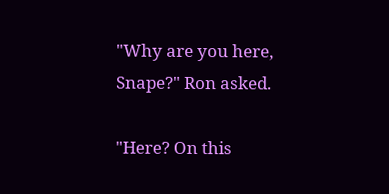"Why are you here, Snape?" Ron asked.

"Here? On this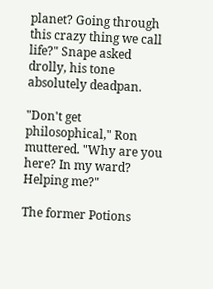planet? Going through this crazy thing we call life?" Snape asked drolly, his tone absolutely deadpan.

"Don't get philosophical," Ron muttered. "Why are you here? In my ward? Helping me?"

The former Potions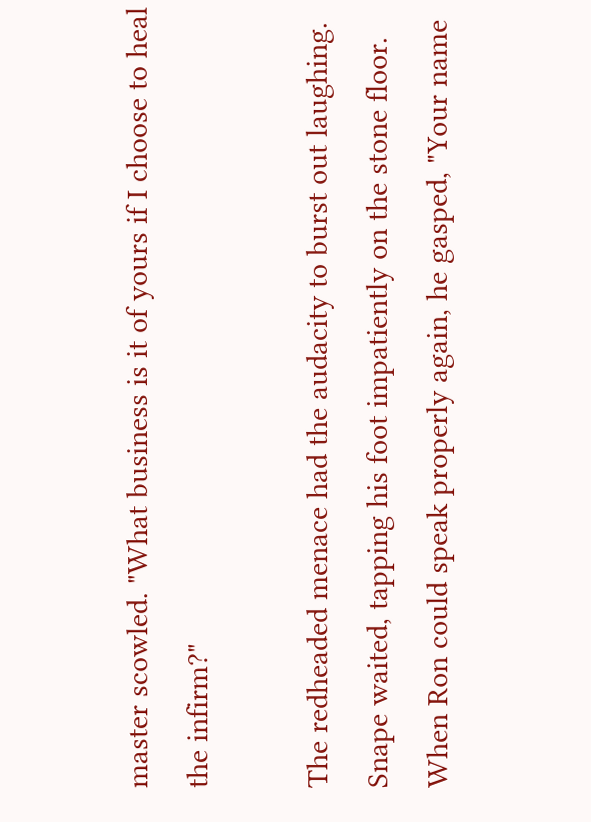master scowled. "What business is it of yours if I choose to heal the infirm?"

The redheaded menace had the audacity to burst out laughing. Snape waited, tapping his foot impatiently on the stone floor. When Ron could speak properly again, he gasped, "Your name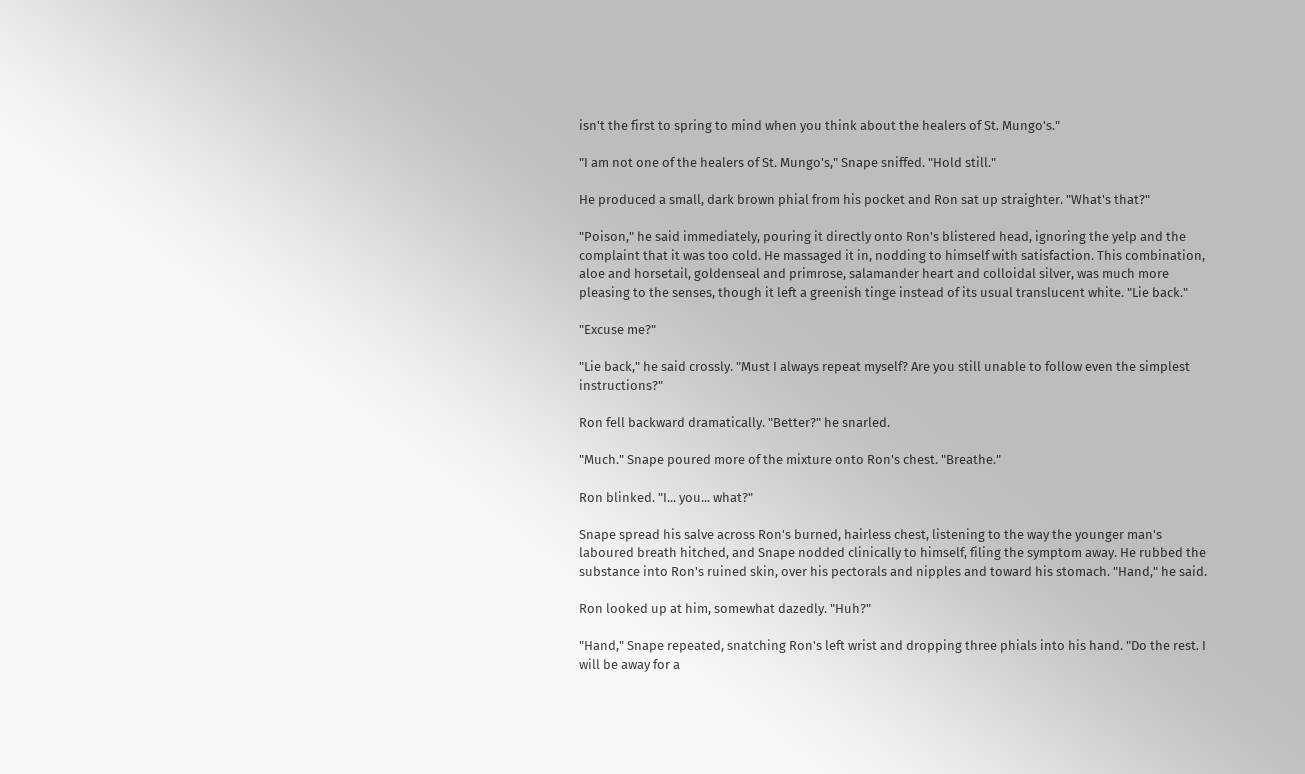isn't the first to spring to mind when you think about the healers of St. Mungo's."

"I am not one of the healers of St. Mungo's," Snape sniffed. "Hold still."

He produced a small, dark brown phial from his pocket and Ron sat up straighter. "What's that?"

"Poison," he said immediately, pouring it directly onto Ron's blistered head, ignoring the yelp and the complaint that it was too cold. He massaged it in, nodding to himself with satisfaction. This combination, aloe and horsetail, goldenseal and primrose, salamander heart and colloidal silver, was much more pleasing to the senses, though it left a greenish tinge instead of its usual translucent white. "Lie back."

"Excuse me?"

"Lie back," he said crossly. "Must I always repeat myself? Are you still unable to follow even the simplest instructions?"

Ron fell backward dramatically. "Better?" he snarled.

"Much." Snape poured more of the mixture onto Ron's chest. "Breathe."

Ron blinked. "I... you... what?"

Snape spread his salve across Ron's burned, hairless chest, listening to the way the younger man's laboured breath hitched, and Snape nodded clinically to himself, filing the symptom away. He rubbed the substance into Ron's ruined skin, over his pectorals and nipples and toward his stomach. "Hand," he said.

Ron looked up at him, somewhat dazedly. "Huh?"

"Hand," Snape repeated, snatching Ron's left wrist and dropping three phials into his hand. "Do the rest. I will be away for a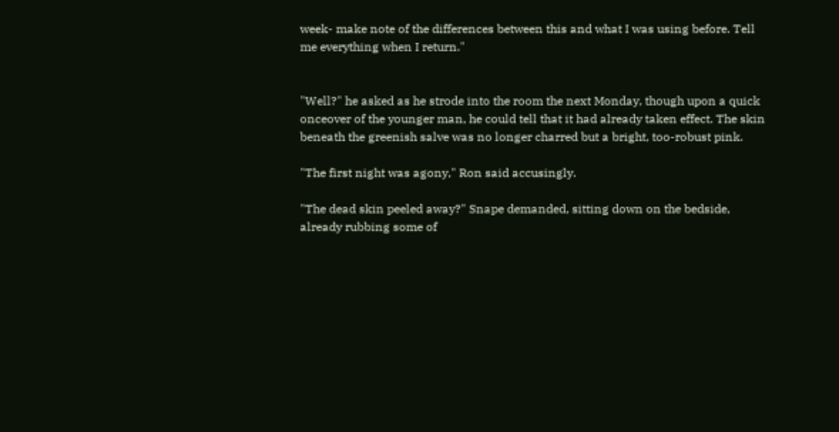week- make note of the differences between this and what I was using before. Tell me everything when I return."


"Well?" he asked as he strode into the room the next Monday, though upon a quick onceover of the younger man, he could tell that it had already taken effect. The skin beneath the greenish salve was no longer charred but a bright, too-robust pink.

"The first night was agony," Ron said accusingly.

"The dead skin peeled away?" Snape demanded, sitting down on the bedside, already rubbing some of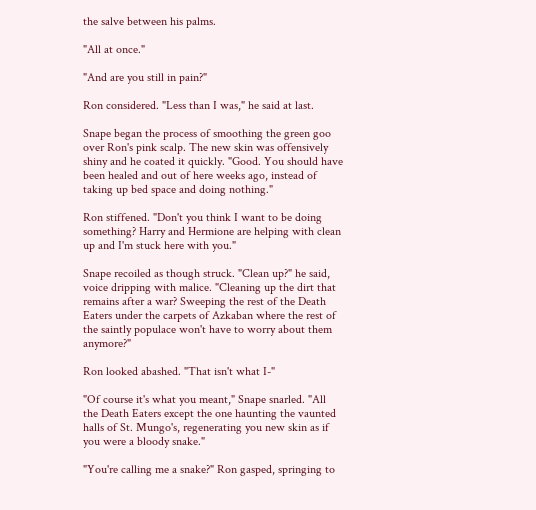the salve between his palms.

"All at once."

"And are you still in pain?"

Ron considered. "Less than I was," he said at last.

Snape began the process of smoothing the green goo over Ron's pink scalp. The new skin was offensively shiny and he coated it quickly. "Good. You should have been healed and out of here weeks ago, instead of taking up bed space and doing nothing."

Ron stiffened. "Don't you think I want to be doing something? Harry and Hermione are helping with clean up and I'm stuck here with you."

Snape recoiled as though struck. "Clean up?" he said, voice dripping with malice. "Cleaning up the dirt that remains after a war? Sweeping the rest of the Death Eaters under the carpets of Azkaban where the rest of the saintly populace won't have to worry about them anymore?"

Ron looked abashed. "That isn't what I-"

"Of course it's what you meant," Snape snarled. "All the Death Eaters except the one haunting the vaunted halls of St. Mungo's, regenerating you new skin as if you were a bloody snake."

"You're calling me a snake?" Ron gasped, springing to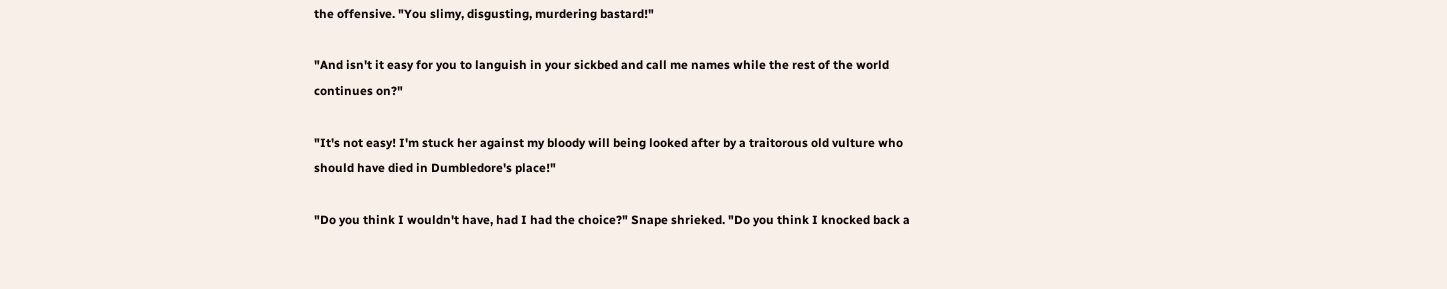the offensive. "You slimy, disgusting, murdering bastard!"

"And isn't it easy for you to languish in your sickbed and call me names while the rest of the world continues on?"

"It's not easy! I'm stuck her against my bloody will being looked after by a traitorous old vulture who should have died in Dumbledore's place!"

"Do you think I wouldn't have, had I had the choice?" Snape shrieked. "Do you think I knocked back a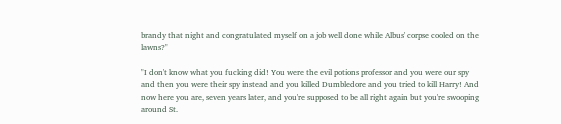brandy that night and congratulated myself on a job well done while Albus' corpse cooled on the lawns?"

"I don't know what you fucking did! You were the evil potions professor and you were our spy and then you were their spy instead and you killed Dumbledore and you tried to kill Harry! And now here you are, seven years later, and you're supposed to be all right again but you're swooping around St.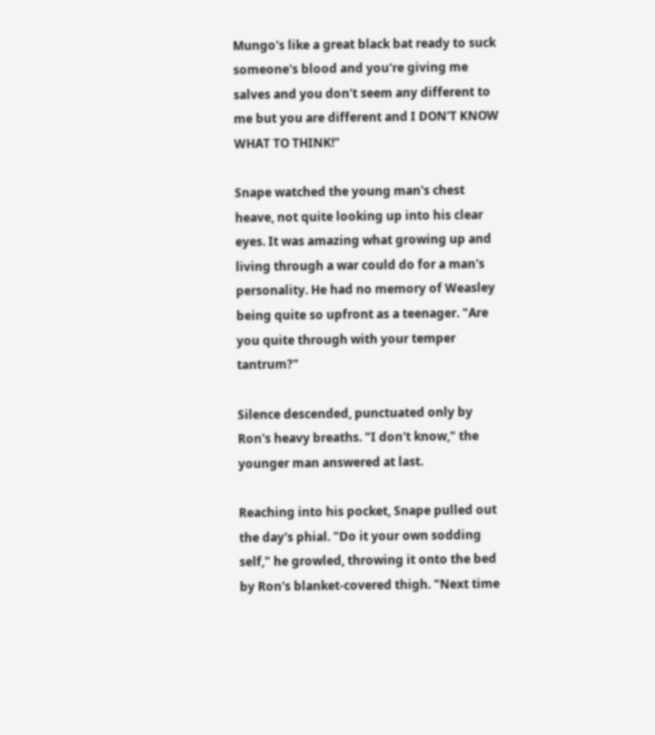Mungo's like a great black bat ready to suck someone's blood and you're giving me salves and you don't seem any different to me but you are different and I DON'T KNOW WHAT TO THINK!"

Snape watched the young man's chest heave, not quite looking up into his clear eyes. It was amazing what growing up and living through a war could do for a man's personality. He had no memory of Weasley being quite so upfront as a teenager. "Are you quite through with your temper tantrum?"

Silence descended, punctuated only by Ron's heavy breaths. "I don't know," the younger man answered at last.

Reaching into his pocket, Snape pulled out the day's phial. "Do it your own sodding self," he growled, throwing it onto the bed by Ron's blanket-covered thigh. "Next time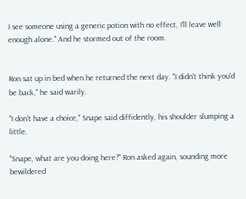I see someone using a generic potion with no effect, I'll leave well enough alone." And he stormed out of the room.


Ron sat up in bed when he returned the next day. "I didn't think you'd be back," he said warily.

"I don't have a choice," Snape said diffidently, his shoulder slumping a little.

"Snape, what are you doing here?" Ron asked again, sounding more bewildered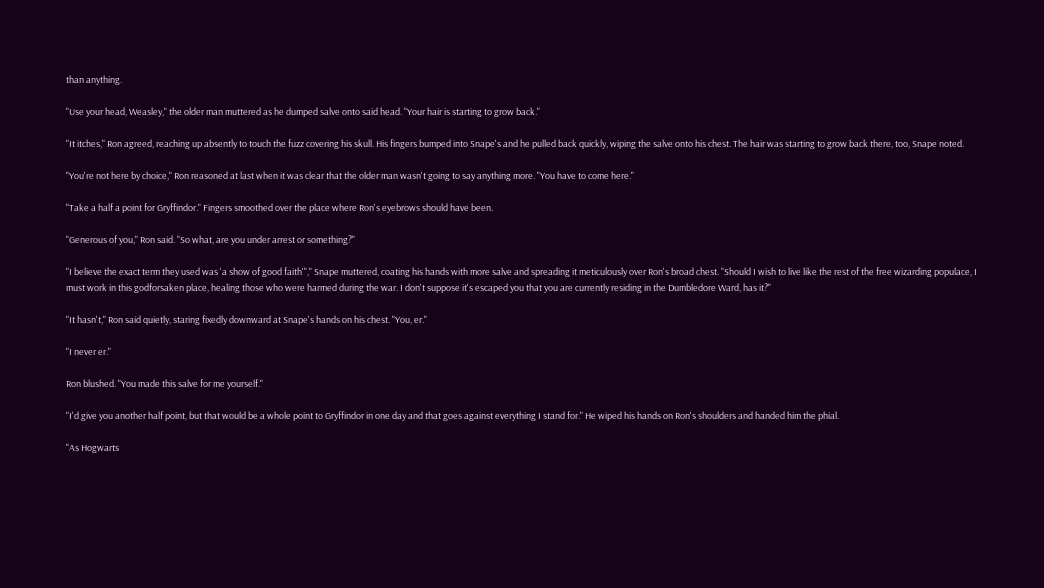than anything.

"Use your head, Weasley," the older man muttered as he dumped salve onto said head. "Your hair is starting to grow back."

"It itches," Ron agreed, reaching up absently to touch the fuzz covering his skull. His fingers bumped into Snape's and he pulled back quickly, wiping the salve onto his chest. The hair was starting to grow back there, too, Snape noted.

"You're not here by choice," Ron reasoned at last when it was clear that the older man wasn't going to say anything more. "You have to come here."

"Take a half a point for Gryffindor." Fingers smoothed over the place where Ron's eyebrows should have been.

"Generous of you," Ron said. "So what, are you under arrest or something?"

"I believe the exact term they used was 'a show of good faith'"," Snape muttered, coating his hands with more salve and spreading it meticulously over Ron's broad chest. "Should I wish to live like the rest of the free wizarding populace, I must work in this godforsaken place, healing those who were harmed during the war. I don't suppose it's escaped you that you are currently residing in the Dumbledore Ward, has it?"

"It hasn't," Ron said quietly, staring fixedly downward at Snape's hands on his chest. "You, er."

"I never er."

Ron blushed. "You made this salve for me yourself."

"I'd give you another half point, but that would be a whole point to Gryffindor in one day and that goes against everything I stand for." He wiped his hands on Ron's shoulders and handed him the phial.

"As Hogwarts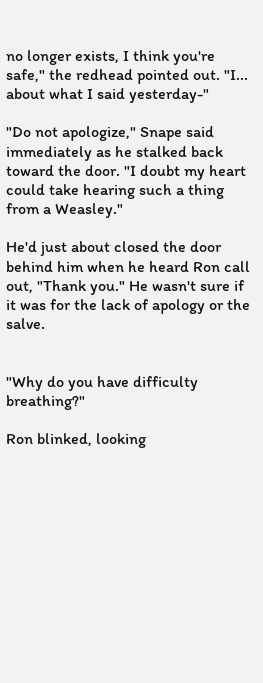no longer exists, I think you're safe," the redhead pointed out. "I... about what I said yesterday-"

"Do not apologize," Snape said immediately as he stalked back toward the door. "I doubt my heart could take hearing such a thing from a Weasley."

He'd just about closed the door behind him when he heard Ron call out, "Thank you." He wasn't sure if it was for the lack of apology or the salve.


"Why do you have difficulty breathing?"

Ron blinked, looking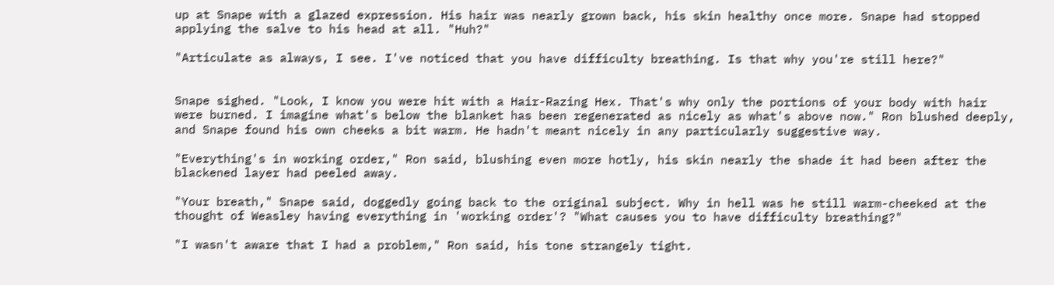up at Snape with a glazed expression. His hair was nearly grown back, his skin healthy once more. Snape had stopped applying the salve to his head at all. "Huh?"

"Articulate as always, I see. I've noticed that you have difficulty breathing. Is that why you're still here?"


Snape sighed. "Look, I know you were hit with a Hair-Razing Hex. That's why only the portions of your body with hair were burned. I imagine what's below the blanket has been regenerated as nicely as what's above now." Ron blushed deeply, and Snape found his own cheeks a bit warm. He hadn't meant nicely in any particularly suggestive way.

"Everything's in working order," Ron said, blushing even more hotly, his skin nearly the shade it had been after the blackened layer had peeled away.

"Your breath," Snape said, doggedly going back to the original subject. Why in hell was he still warm-cheeked at the thought of Weasley having everything in 'working order'? "What causes you to have difficulty breathing?"

"I wasn't aware that I had a problem," Ron said, his tone strangely tight.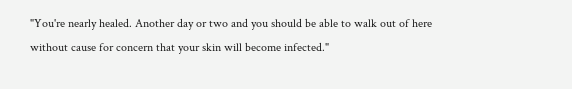"You're nearly healed. Another day or two and you should be able to walk out of here without cause for concern that your skin will become infected."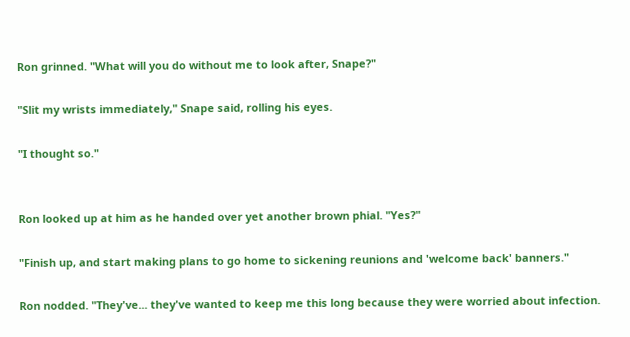Ron grinned. "What will you do without me to look after, Snape?"

"Slit my wrists immediately," Snape said, rolling his eyes.

"I thought so."


Ron looked up at him as he handed over yet another brown phial. "Yes?"

"Finish up, and start making plans to go home to sickening reunions and 'welcome back' banners."

Ron nodded. "They've... they've wanted to keep me this long because they were worried about infection.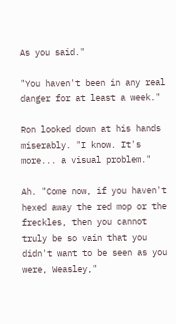As you said."

"You haven't been in any real danger for at least a week."

Ron looked down at his hands miserably. "I know. It's more... a visual problem."

Ah. "Come now, if you haven't hexed away the red mop or the freckles, then you cannot truly be so vain that you didn't want to be seen as you were, Weasley,"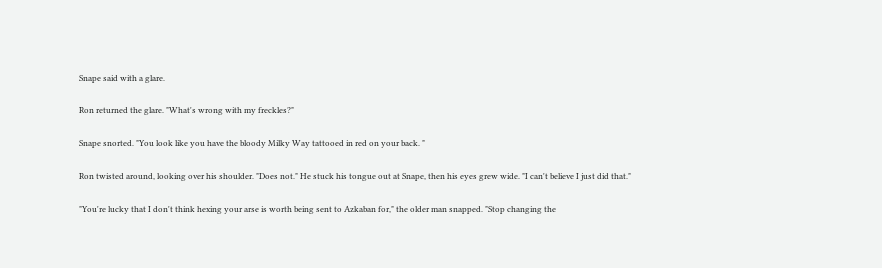Snape said with a glare.

Ron returned the glare. "What's wrong with my freckles?"

Snape snorted. "You look like you have the bloody Milky Way tattooed in red on your back. "

Ron twisted around, looking over his shoulder. "Does not." He stuck his tongue out at Snape, then his eyes grew wide. "I can't believe I just did that."

"You're lucky that I don't think hexing your arse is worth being sent to Azkaban for," the older man snapped. "Stop changing the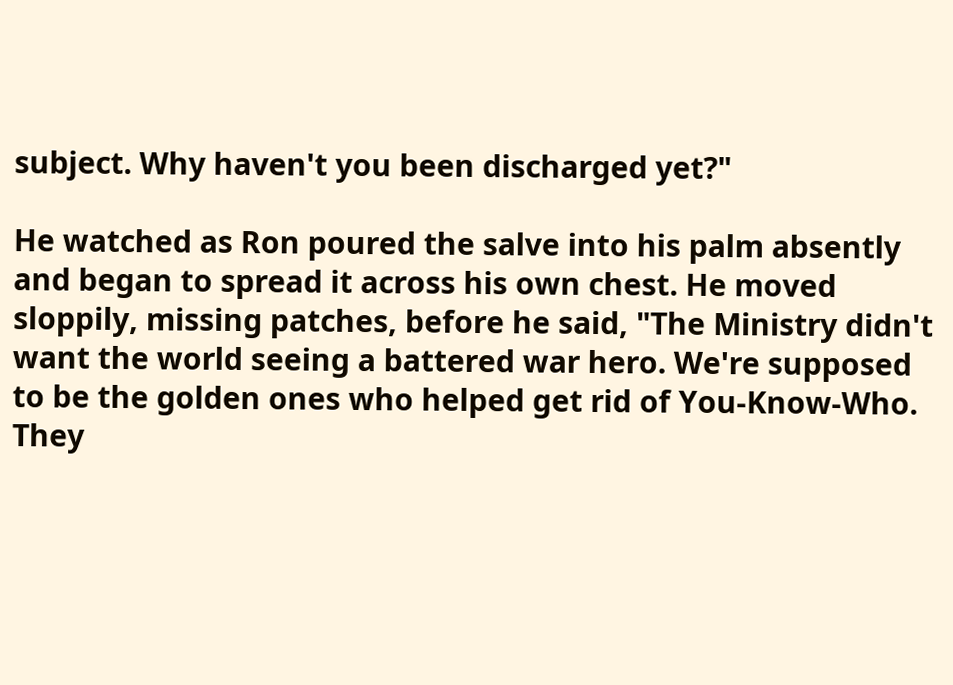subject. Why haven't you been discharged yet?"

He watched as Ron poured the salve into his palm absently and began to spread it across his own chest. He moved sloppily, missing patches, before he said, "The Ministry didn't want the world seeing a battered war hero. We're supposed to be the golden ones who helped get rid of You-Know-Who. They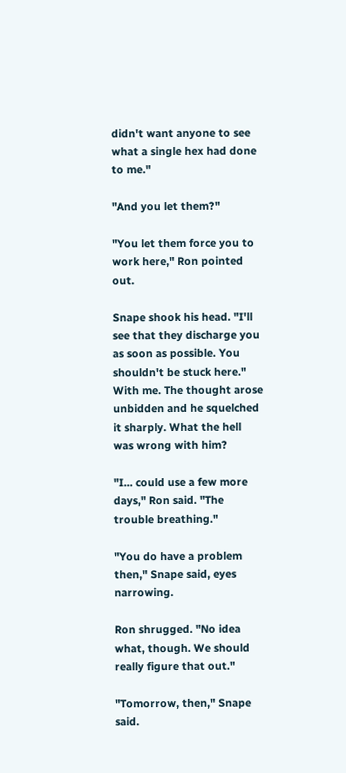didn't want anyone to see what a single hex had done to me."

"And you let them?"

"You let them force you to work here," Ron pointed out.

Snape shook his head. "I'll see that they discharge you as soon as possible. You shouldn't be stuck here." With me. The thought arose unbidden and he squelched it sharply. What the hell was wrong with him?

"I... could use a few more days," Ron said. "The trouble breathing."

"You do have a problem then," Snape said, eyes narrowing.

Ron shrugged. "No idea what, though. We should really figure that out."

"Tomorrow, then," Snape said.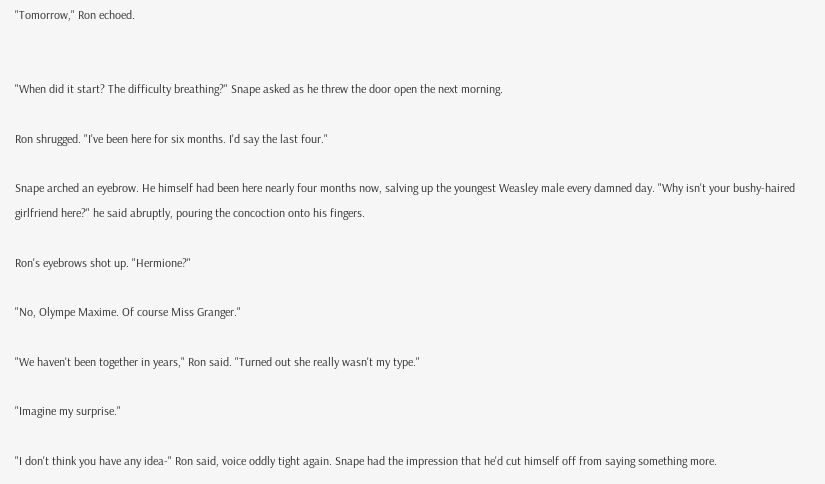"Tomorrow," Ron echoed.


"When did it start? The difficulty breathing?" Snape asked as he threw the door open the next morning.

Ron shrugged. "I've been here for six months. I'd say the last four."

Snape arched an eyebrow. He himself had been here nearly four months now, salving up the youngest Weasley male every damned day. "Why isn't your bushy-haired girlfriend here?" he said abruptly, pouring the concoction onto his fingers.

Ron's eyebrows shot up. "Hermione?"

"No, Olympe Maxime. Of course Miss Granger."

"We haven't been together in years," Ron said. "Turned out she really wasn't my type."

"Imagine my surprise."

"I don't think you have any idea-" Ron said, voice oddly tight again. Snape had the impression that he'd cut himself off from saying something more.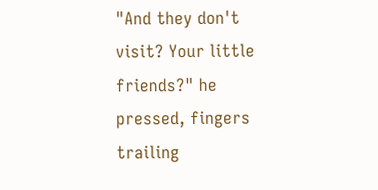"And they don't visit? Your little friends?" he pressed, fingers trailing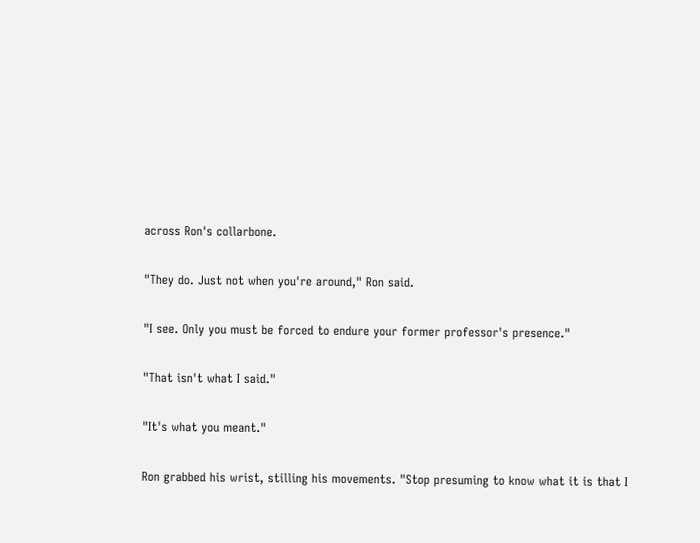across Ron's collarbone.

"They do. Just not when you're around," Ron said.

"I see. Only you must be forced to endure your former professor's presence."

"That isn't what I said."

"It's what you meant."

Ron grabbed his wrist, stilling his movements. "Stop presuming to know what it is that I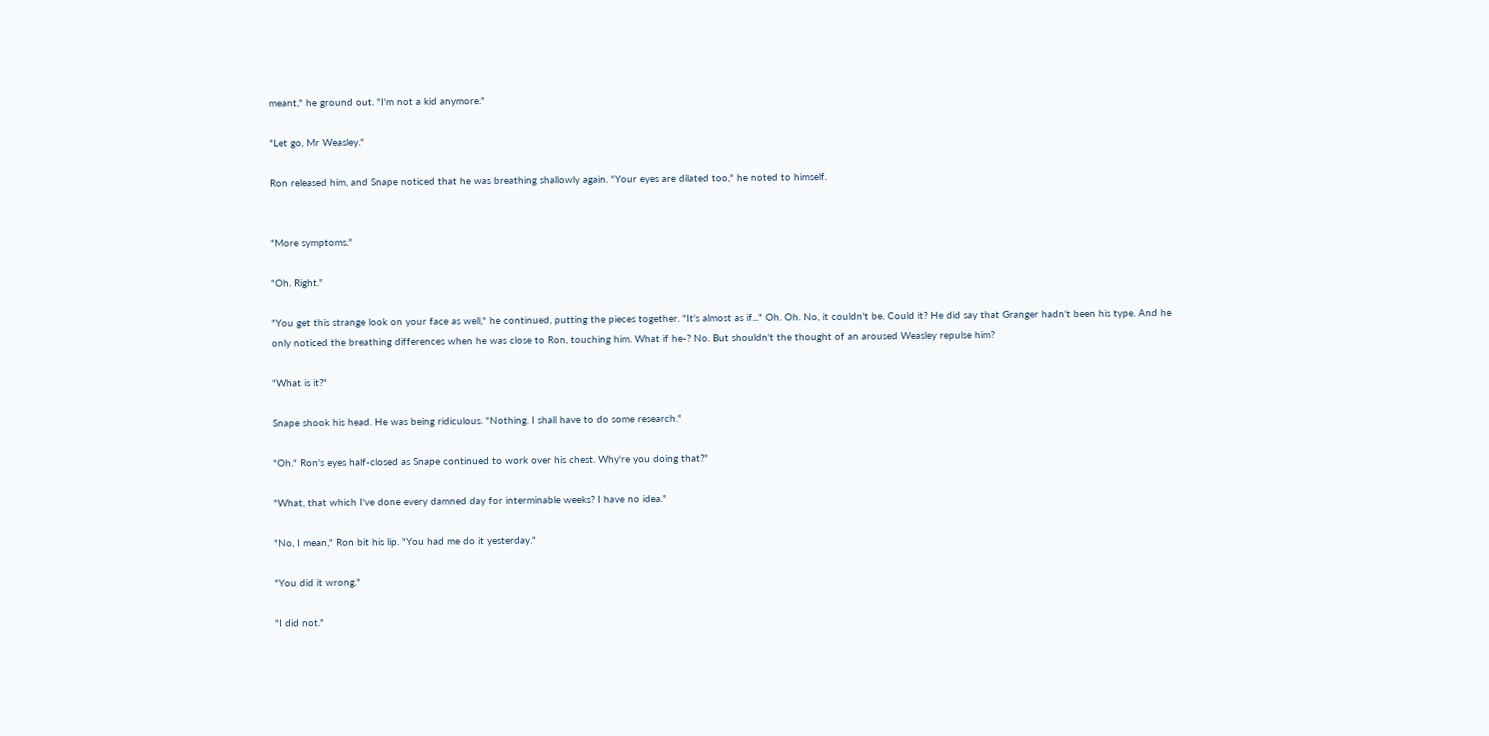meant," he ground out. "I'm not a kid anymore."

"Let go, Mr Weasley."

Ron released him, and Snape noticed that he was breathing shallowly again. "Your eyes are dilated too," he noted to himself.


"More symptoms."

"Oh. Right."

"You get this strange look on your face as well," he continued, putting the pieces together. "It's almost as if..." Oh. Oh. No, it couldn't be. Could it? He did say that Granger hadn't been his type. And he only noticed the breathing differences when he was close to Ron, touching him. What if he-? No. But shouldn't the thought of an aroused Weasley repulse him?

"What is it?"

Snape shook his head. He was being ridiculous. "Nothing. I shall have to do some research."

"Oh." Ron's eyes half-closed as Snape continued to work over his chest. Why're you doing that?"

"What, that which I've done every damned day for interminable weeks? I have no idea."

"No, I mean," Ron bit his lip. "You had me do it yesterday."

"You did it wrong."

"I did not."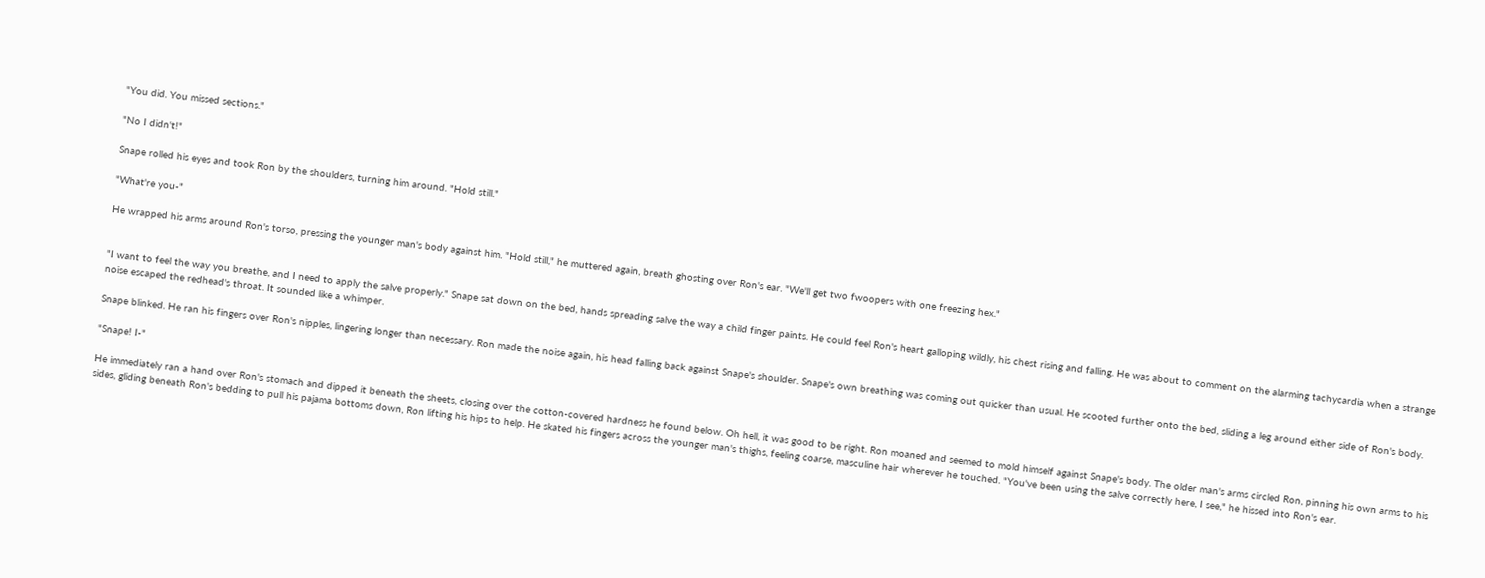"You did. You missed sections."

"No I didn't!"

Snape rolled his eyes and took Ron by the shoulders, turning him around. "Hold still."

"What're you-"

He wrapped his arms around Ron's torso, pressing the younger man's body against him. "Hold still," he muttered again, breath ghosting over Ron's ear. "We'll get two fwoopers with one freezing hex."


"I want to feel the way you breathe, and I need to apply the salve properly." Snape sat down on the bed, hands spreading salve the way a child finger paints. He could feel Ron's heart galloping wildly, his chest rising and falling. He was about to comment on the alarming tachycardia when a strange noise escaped the redhead's throat. It sounded like a whimper.

Snape blinked. He ran his fingers over Ron's nipples, lingering longer than necessary. Ron made the noise again, his head falling back against Snape's shoulder. Snape's own breathing was coming out quicker than usual. He scooted further onto the bed, sliding a leg around either side of Ron's body.

"Snape! I-"

He immediately ran a hand over Ron's stomach and dipped it beneath the sheets, closing over the cotton-covered hardness he found below. Oh hell, it was good to be right. Ron moaned and seemed to mold himself against Snape's body. The older man's arms circled Ron, pinning his own arms to his sides, gliding beneath Ron's bedding to pull his pajama bottoms down, Ron lifting his hips to help. He skated his fingers across the younger man's thighs, feeling coarse, masculine hair wherever he touched. "You've been using the salve correctly here, I see," he hissed into Ron's ear.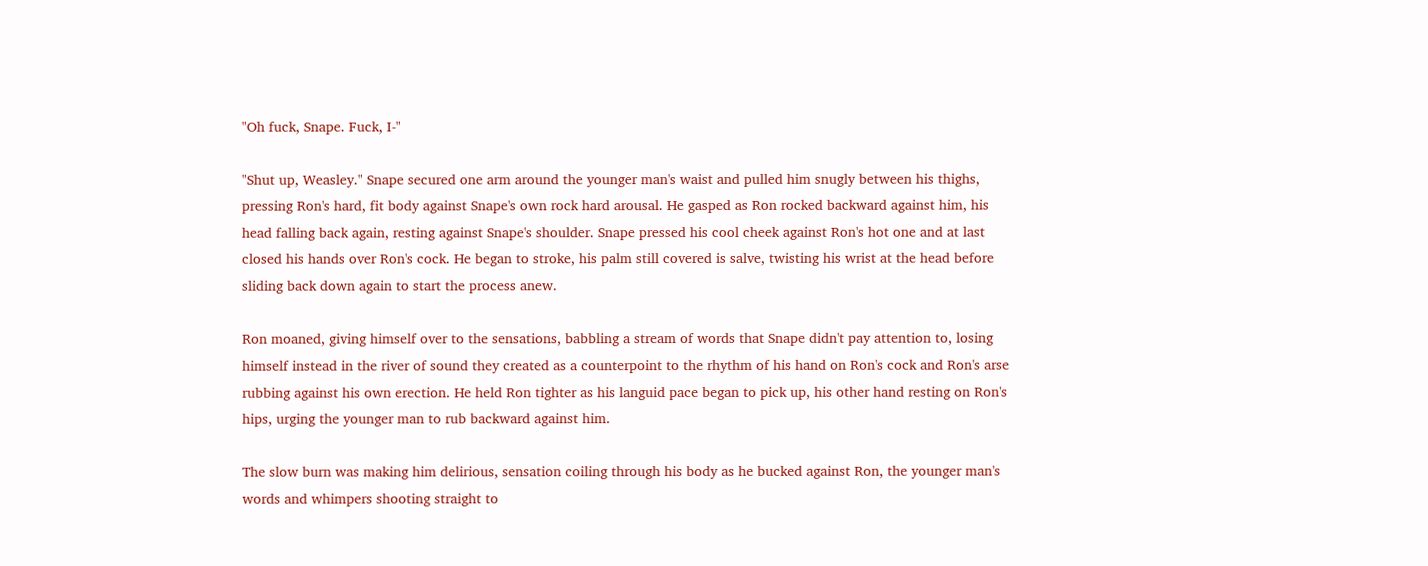"Oh fuck, Snape. Fuck, I-"

"Shut up, Weasley." Snape secured one arm around the younger man's waist and pulled him snugly between his thighs, pressing Ron's hard, fit body against Snape's own rock hard arousal. He gasped as Ron rocked backward against him, his head falling back again, resting against Snape's shoulder. Snape pressed his cool cheek against Ron's hot one and at last closed his hands over Ron's cock. He began to stroke, his palm still covered is salve, twisting his wrist at the head before sliding back down again to start the process anew.

Ron moaned, giving himself over to the sensations, babbling a stream of words that Snape didn't pay attention to, losing himself instead in the river of sound they created as a counterpoint to the rhythm of his hand on Ron's cock and Ron's arse rubbing against his own erection. He held Ron tighter as his languid pace began to pick up, his other hand resting on Ron's hips, urging the younger man to rub backward against him.

The slow burn was making him delirious, sensation coiling through his body as he bucked against Ron, the younger man's words and whimpers shooting straight to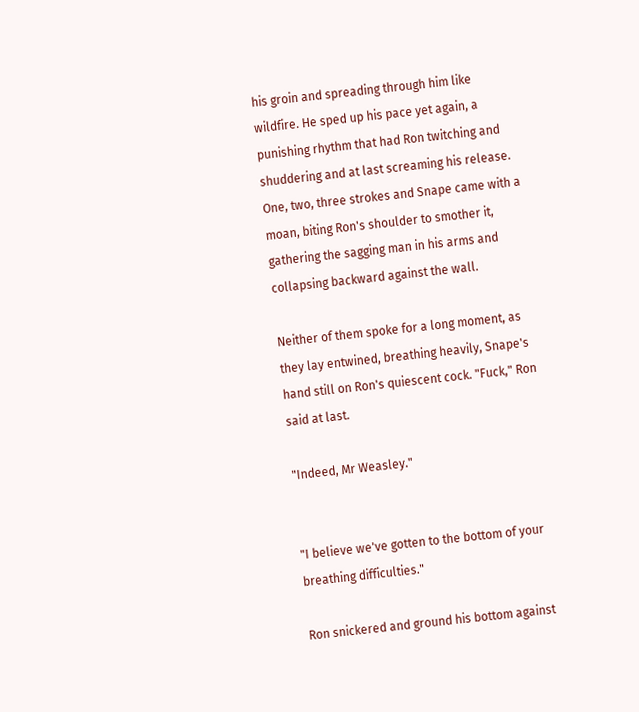his groin and spreading through him like wildfire. He sped up his pace yet again, a punishing rhythm that had Ron twitching and shuddering and at last screaming his release. One, two, three strokes and Snape came with a moan, biting Ron's shoulder to smother it, gathering the sagging man in his arms and collapsing backward against the wall.

Neither of them spoke for a long moment, as they lay entwined, breathing heavily, Snape's hand still on Ron's quiescent cock. "Fuck," Ron said at last.

"Indeed, Mr Weasley."


"I believe we've gotten to the bottom of your breathing difficulties."

Ron snickered and ground his bottom against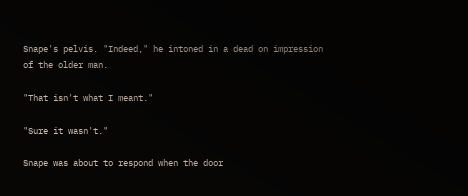Snape's pelvis. "Indeed," he intoned in a dead on impression of the older man.

"That isn't what I meant."

"Sure it wasn't."

Snape was about to respond when the door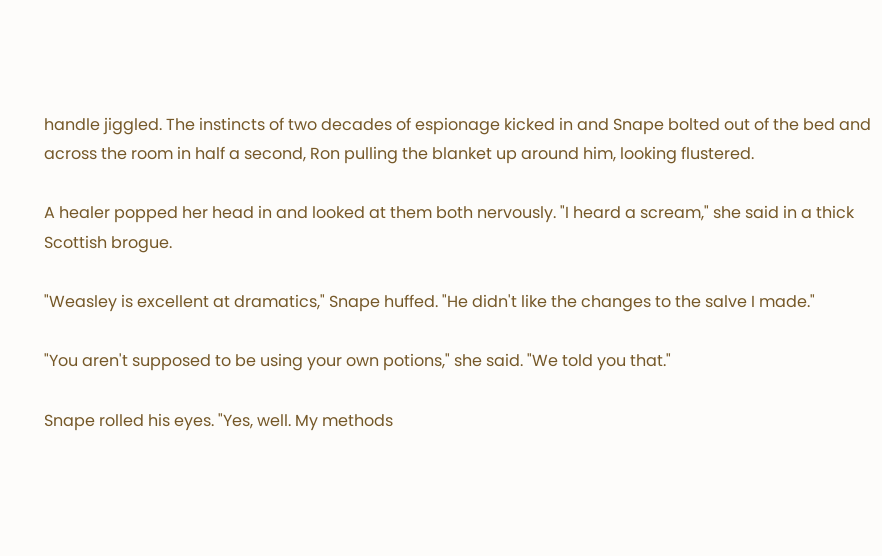handle jiggled. The instincts of two decades of espionage kicked in and Snape bolted out of the bed and across the room in half a second, Ron pulling the blanket up around him, looking flustered.

A healer popped her head in and looked at them both nervously. "I heard a scream," she said in a thick Scottish brogue.

"Weasley is excellent at dramatics," Snape huffed. "He didn't like the changes to the salve I made."

"You aren't supposed to be using your own potions," she said. "We told you that."

Snape rolled his eyes. "Yes, well. My methods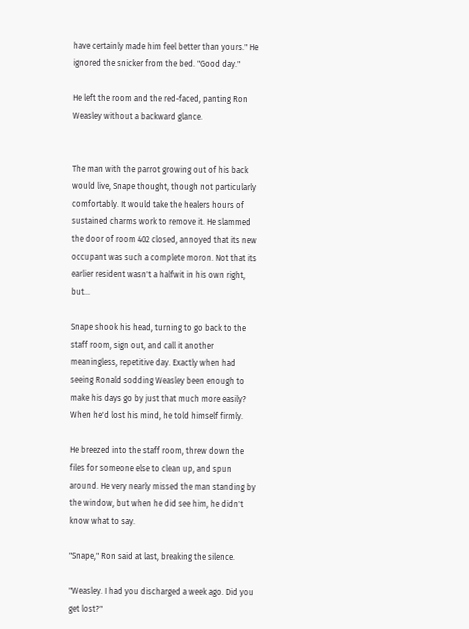have certainly made him feel better than yours." He ignored the snicker from the bed. "Good day."

He left the room and the red-faced, panting Ron Weasley without a backward glance.


The man with the parrot growing out of his back would live, Snape thought, though not particularly comfortably. It would take the healers hours of sustained charms work to remove it. He slammed the door of room 402 closed, annoyed that its new occupant was such a complete moron. Not that its earlier resident wasn't a halfwit in his own right, but...

Snape shook his head, turning to go back to the staff room, sign out, and call it another meaningless, repetitive day. Exactly when had seeing Ronald sodding Weasley been enough to make his days go by just that much more easily? When he'd lost his mind, he told himself firmly.

He breezed into the staff room, threw down the files for someone else to clean up, and spun around. He very nearly missed the man standing by the window, but when he did see him, he didn't know what to say.

"Snape," Ron said at last, breaking the silence.

"Weasley. I had you discharged a week ago. Did you get lost?"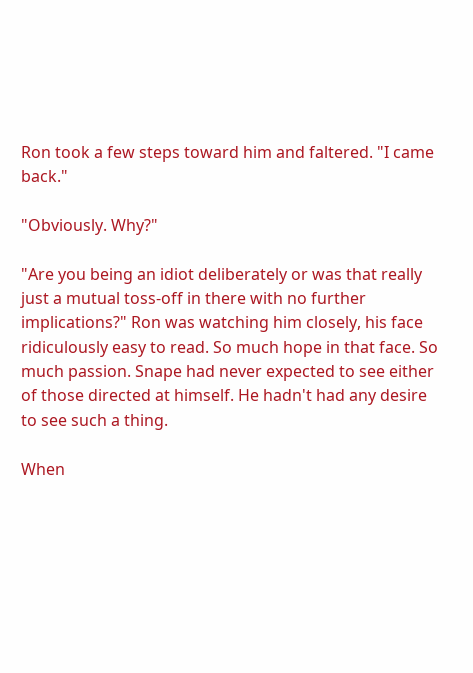Ron took a few steps toward him and faltered. "I came back."

"Obviously. Why?"

"Are you being an idiot deliberately or was that really just a mutual toss-off in there with no further implications?" Ron was watching him closely, his face ridiculously easy to read. So much hope in that face. So much passion. Snape had never expected to see either of those directed at himself. He hadn't had any desire to see such a thing.

When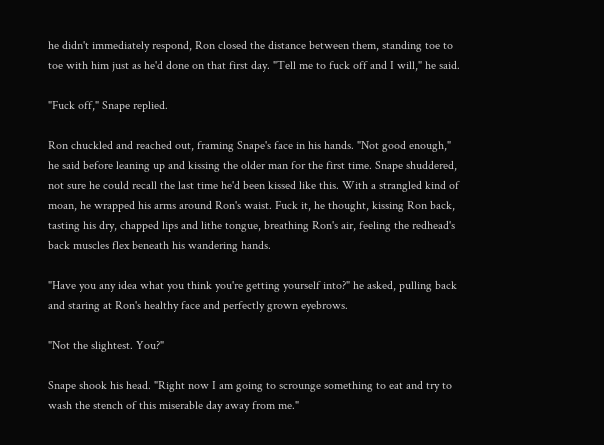he didn't immediately respond, Ron closed the distance between them, standing toe to toe with him just as he'd done on that first day. "Tell me to fuck off and I will," he said.

"Fuck off," Snape replied.

Ron chuckled and reached out, framing Snape's face in his hands. "Not good enough," he said before leaning up and kissing the older man for the first time. Snape shuddered, not sure he could recall the last time he'd been kissed like this. With a strangled kind of moan, he wrapped his arms around Ron's waist. Fuck it, he thought, kissing Ron back, tasting his dry, chapped lips and lithe tongue, breathing Ron's air, feeling the redhead's back muscles flex beneath his wandering hands.

"Have you any idea what you think you're getting yourself into?" he asked, pulling back and staring at Ron's healthy face and perfectly grown eyebrows.

"Not the slightest. You?"

Snape shook his head. "Right now I am going to scrounge something to eat and try to wash the stench of this miserable day away from me."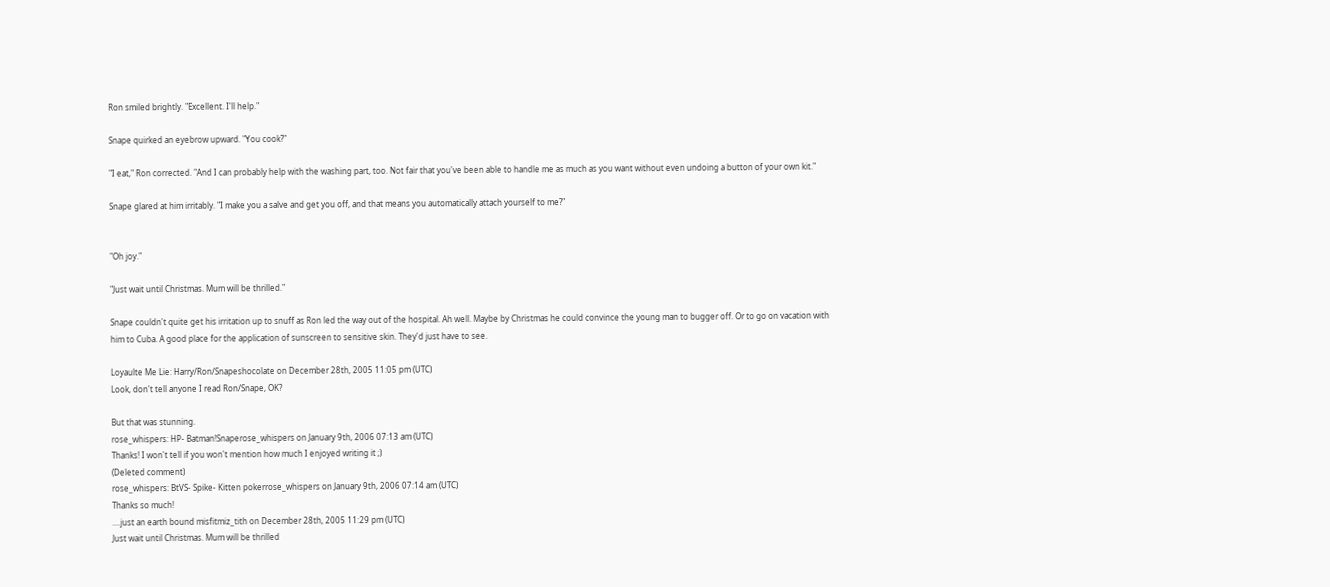Ron smiled brightly. "Excellent. I'll help."

Snape quirked an eyebrow upward. "You cook?"

"I eat," Ron corrected. "And I can probably help with the washing part, too. Not fair that you've been able to handle me as much as you want without even undoing a button of your own kit."

Snape glared at him irritably. "I make you a salve and get you off, and that means you automatically attach yourself to me?"


"Oh joy."

"Just wait until Christmas. Mum will be thrilled."

Snape couldn't quite get his irritation up to snuff as Ron led the way out of the hospital. Ah well. Maybe by Christmas he could convince the young man to bugger off. Or to go on vacation with him to Cuba. A good place for the application of sunscreen to sensitive skin. They'd just have to see.

Loyaulte Me Lie: Harry/Ron/Snapeshocolate on December 28th, 2005 11:05 pm (UTC)
Look, don't tell anyone I read Ron/Snape, OK?

But that was stunning.
rose_whispers: HP- Batman!Snaperose_whispers on January 9th, 2006 07:13 am (UTC)
Thanks! I won't tell if you won't mention how much I enjoyed writing it ;)
(Deleted comment)
rose_whispers: BtVS- Spike- Kitten pokerrose_whispers on January 9th, 2006 07:14 am (UTC)
Thanks so much!
....just an earth bound misfitmiz_tith on December 28th, 2005 11:29 pm (UTC)
Just wait until Christmas. Mum will be thrilled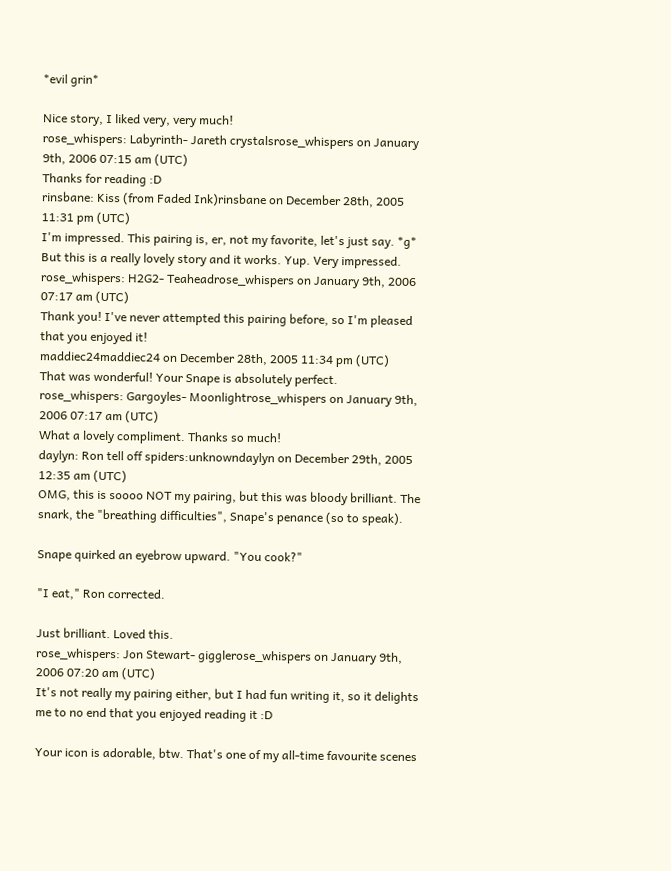*evil grin*

Nice story, I liked very, very much!
rose_whispers: Labyrinth- Jareth crystalsrose_whispers on January 9th, 2006 07:15 am (UTC)
Thanks for reading :D
rinsbane: Kiss (from Faded Ink)rinsbane on December 28th, 2005 11:31 pm (UTC)
I'm impressed. This pairing is, er, not my favorite, let's just say. *g* But this is a really lovely story and it works. Yup. Very impressed.
rose_whispers: H2G2- Teaheadrose_whispers on January 9th, 2006 07:17 am (UTC)
Thank you! I've never attempted this pairing before, so I'm pleased that you enjoyed it!
maddiec24maddiec24 on December 28th, 2005 11:34 pm (UTC)
That was wonderful! Your Snape is absolutely perfect.
rose_whispers: Gargoyles- Moonlightrose_whispers on January 9th, 2006 07:17 am (UTC)
What a lovely compliment. Thanks so much!
daylyn: Ron tell off spiders:unknowndaylyn on December 29th, 2005 12:35 am (UTC)
OMG, this is soooo NOT my pairing, but this was bloody brilliant. The snark, the "breathing difficulties", Snape's penance (so to speak).

Snape quirked an eyebrow upward. "You cook?"

"I eat," Ron corrected.

Just brilliant. Loved this.
rose_whispers: Jon Stewart- gigglerose_whispers on January 9th, 2006 07:20 am (UTC)
It's not really my pairing either, but I had fun writing it, so it delights me to no end that you enjoyed reading it :D

Your icon is adorable, btw. That's one of my all-time favourite scenes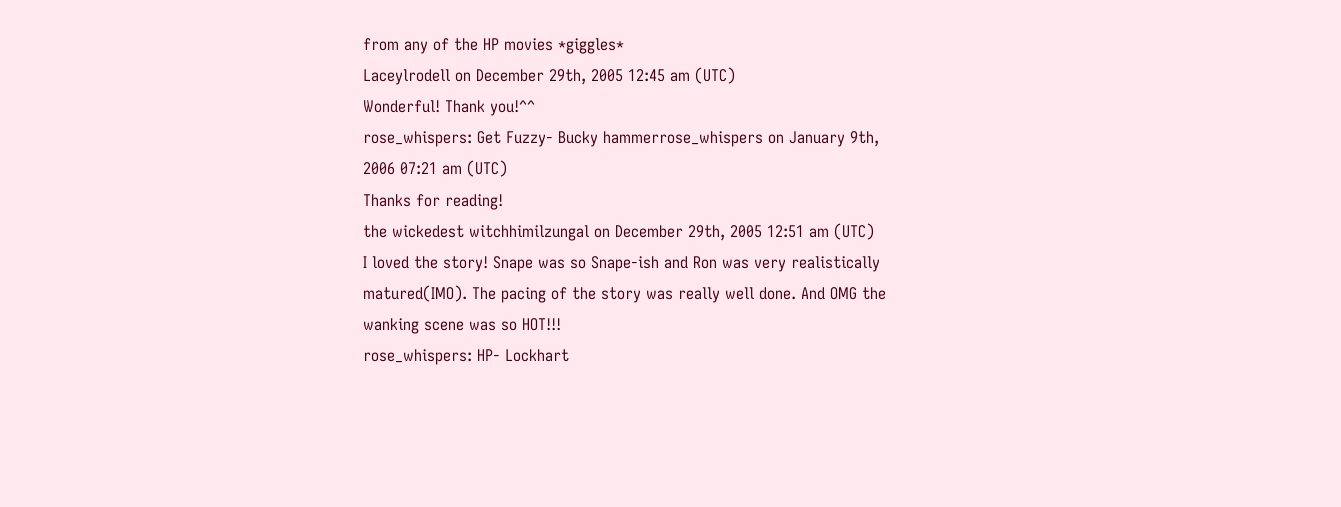from any of the HP movies *giggles*
Laceylrodell on December 29th, 2005 12:45 am (UTC)
Wonderful! Thank you!^^
rose_whispers: Get Fuzzy- Bucky hammerrose_whispers on January 9th, 2006 07:21 am (UTC)
Thanks for reading!
the wickedest witchhimilzungal on December 29th, 2005 12:51 am (UTC)
I loved the story! Snape was so Snape-ish and Ron was very realistically matured(IMO). The pacing of the story was really well done. And OMG the wanking scene was so HOT!!!
rose_whispers: HP- Lockhart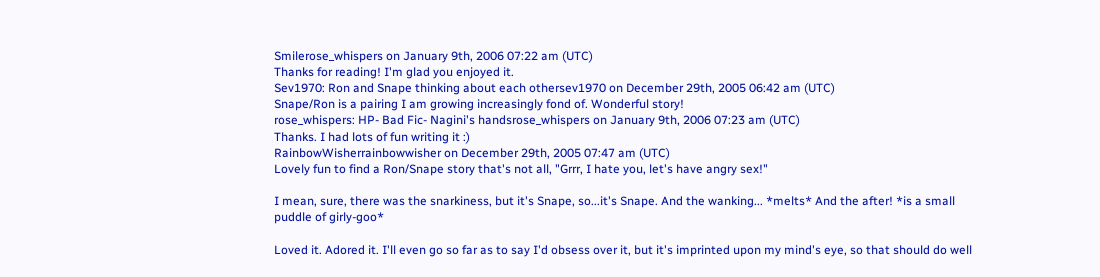Smilerose_whispers on January 9th, 2006 07:22 am (UTC)
Thanks for reading! I'm glad you enjoyed it.
Sev1970: Ron and Snape thinking about each othersev1970 on December 29th, 2005 06:42 am (UTC)
Snape/Ron is a pairing I am growing increasingly fond of. Wonderful story!
rose_whispers: HP- Bad Fic- Nagini's handsrose_whispers on January 9th, 2006 07:23 am (UTC)
Thanks. I had lots of fun writing it :)
RainbowWisherrainbowwisher on December 29th, 2005 07:47 am (UTC)
Lovely fun to find a Ron/Snape story that's not all, "Grrr, I hate you, let's have angry sex!"

I mean, sure, there was the snarkiness, but it's Snape, so...it's Snape. And the wanking... *melts* And the after! *is a small puddle of girly-goo*

Loved it. Adored it. I'll even go so far as to say I'd obsess over it, but it's imprinted upon my mind's eye, so that should do well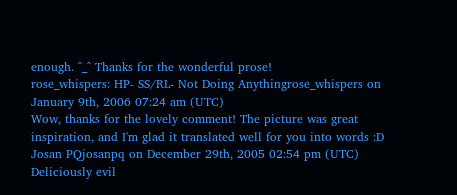enough. ^_^ Thanks for the wonderful prose!
rose_whispers: HP- SS/RL- Not Doing Anythingrose_whispers on January 9th, 2006 07:24 am (UTC)
Wow, thanks for the lovely comment! The picture was great inspiration, and I'm glad it translated well for you into words :D
Josan PQjosanpq on December 29th, 2005 02:54 pm (UTC)
Deliciously evil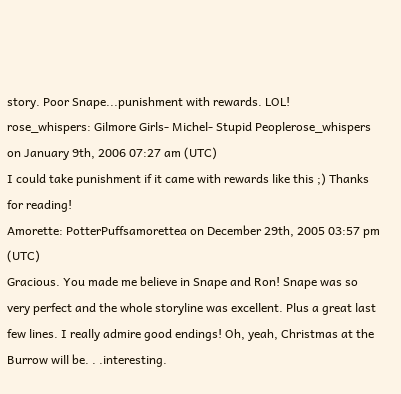story. Poor Snape...punishment with rewards. LOL!
rose_whispers: Gilmore Girls- Michel- Stupid Peoplerose_whispers on January 9th, 2006 07:27 am (UTC)
I could take punishment if it came with rewards like this ;) Thanks for reading!
Amorette: PotterPuffsamorettea on December 29th, 2005 03:57 pm (UTC)
Gracious. You made me believe in Snape and Ron! Snape was so very perfect and the whole storyline was excellent. Plus a great last few lines. I really admire good endings! Oh, yeah, Christmas at the Burrow will be. . .interesting.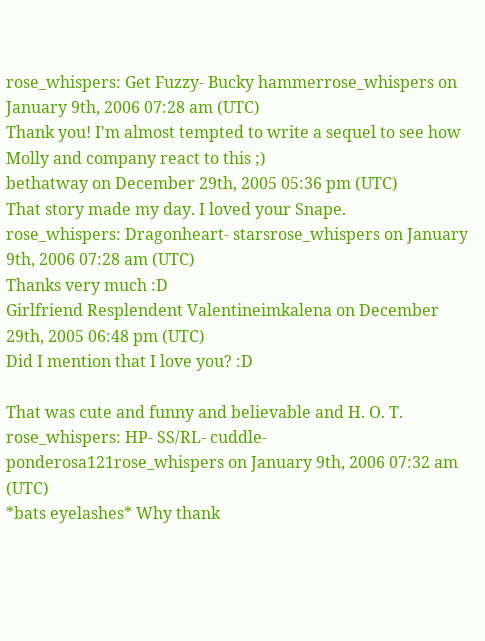rose_whispers: Get Fuzzy- Bucky hammerrose_whispers on January 9th, 2006 07:28 am (UTC)
Thank you! I'm almost tempted to write a sequel to see how Molly and company react to this ;)
bethatway on December 29th, 2005 05:36 pm (UTC)
That story made my day. I loved your Snape.
rose_whispers: Dragonheart- starsrose_whispers on January 9th, 2006 07:28 am (UTC)
Thanks very much :D
Girlfriend Resplendent Valentineimkalena on December 29th, 2005 06:48 pm (UTC)
Did I mention that I love you? :D

That was cute and funny and believable and H. O. T.
rose_whispers: HP- SS/RL- cuddle- ponderosa121rose_whispers on January 9th, 2006 07:32 am (UTC)
*bats eyelashes* Why thank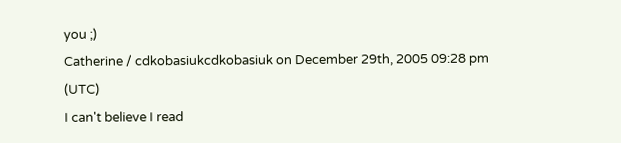you ;)
Catherine / cdkobasiukcdkobasiuk on December 29th, 2005 09:28 pm (UTC)
I can't believe I read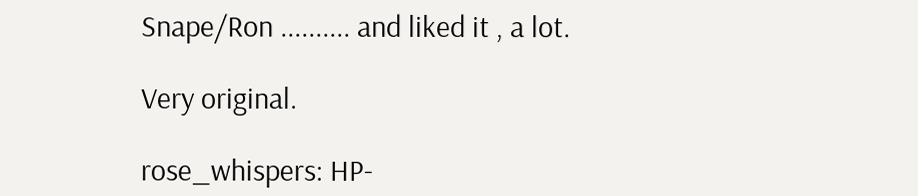Snape/Ron .......... and liked it , a lot.

Very original.

rose_whispers: HP-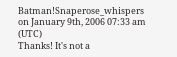Batman!Snaperose_whispers on January 9th, 2006 07:33 am (UTC)
Thanks! It's not a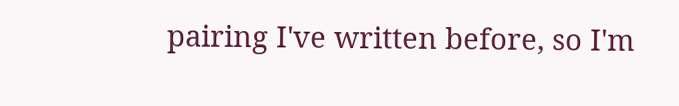pairing I've written before, so I'm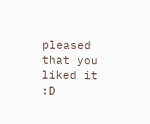pleased that you liked it :D